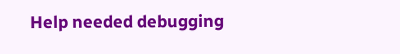Help needed debugging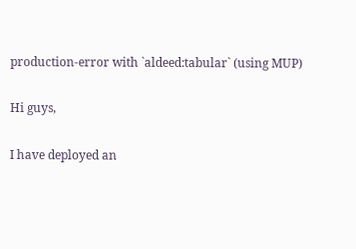production-error with `aldeed:tabular` (using MUP)

Hi guys,

I have deployed an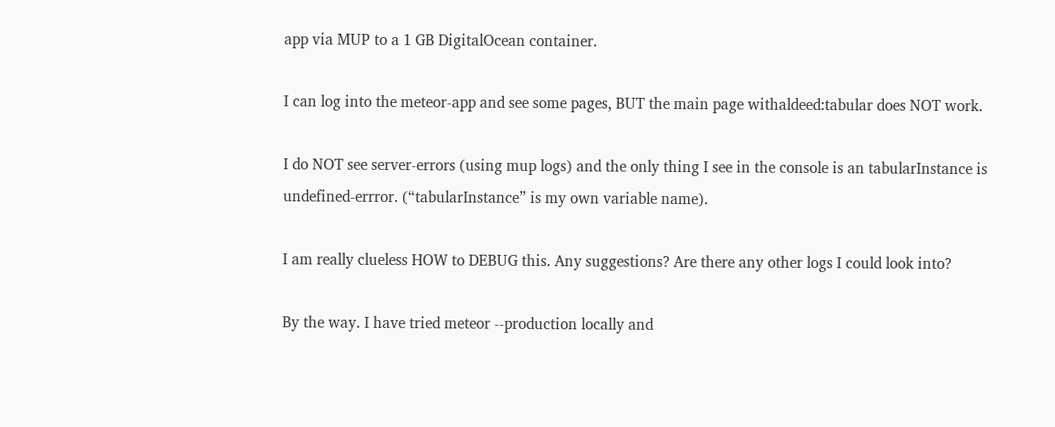app via MUP to a 1 GB DigitalOcean container.

I can log into the meteor-app and see some pages, BUT the main page withaldeed:tabular does NOT work.

I do NOT see server-errors (using mup logs) and the only thing I see in the console is an tabularInstance is undefined-errror. (“tabularInstance” is my own variable name).

I am really clueless HOW to DEBUG this. Any suggestions? Are there any other logs I could look into?

By the way. I have tried meteor --production locally and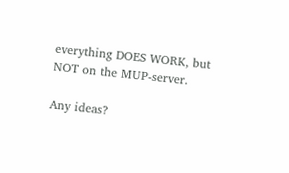everything DOES WORK, but NOT on the MUP-server.

Any ideas?